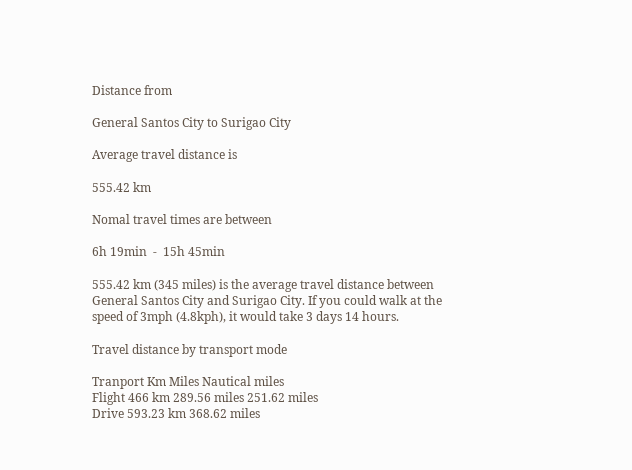Distance from

General Santos City to Surigao City

Average travel distance is

555.42 km

Nomal travel times are between

6h 19min  -  15h 45min

555.42 km (345 miles) is the average travel distance between General Santos City and Surigao City. If you could walk at the speed of 3mph (4.8kph), it would take 3 days 14 hours.

Travel distance by transport mode

Tranport Km Miles Nautical miles
Flight 466 km 289.56 miles 251.62 miles
Drive 593.23 km 368.62 miles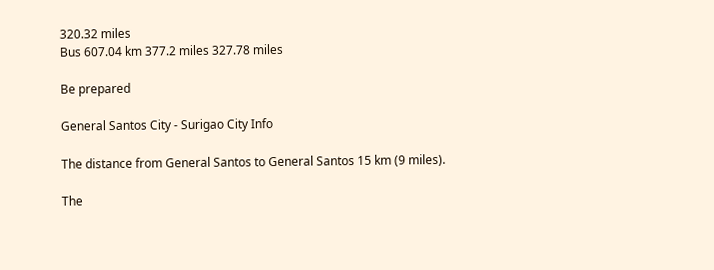320.32 miles
Bus 607.04 km 377.2 miles 327.78 miles

Be prepared

General Santos City - Surigao City Info

The distance from General Santos to General Santos 15 km (9 miles).

The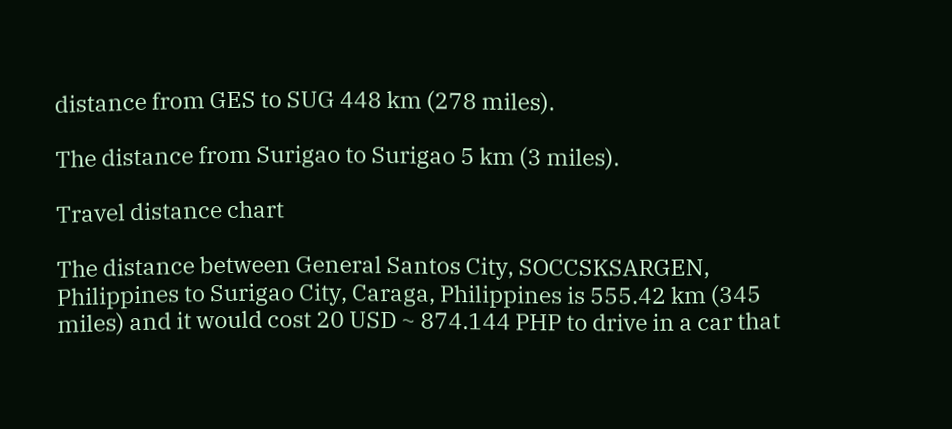distance from GES to SUG 448 km (278 miles).

The distance from Surigao to Surigao 5 km (3 miles).

Travel distance chart

The distance between General Santos City, SOCCSKSARGEN, Philippines to Surigao City, Caraga, Philippines is 555.42 km (345 miles) and it would cost 20 USD ~ 874.144 PHP to drive in a car that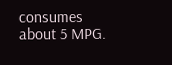consumes about 5 MPG.